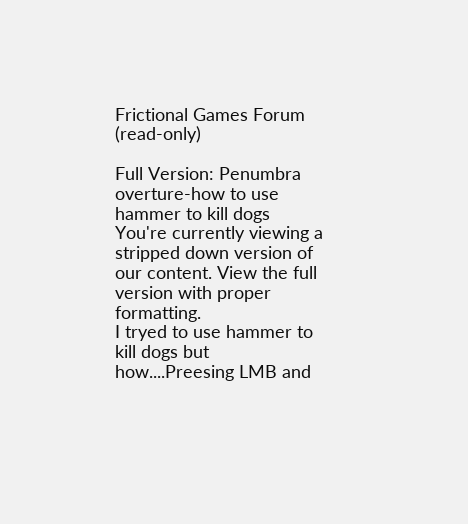Frictional Games Forum (read-only)

Full Version: Penumbra overture-how to use hammer to kill dogs
You're currently viewing a stripped down version of our content. View the full version with proper formatting.
I tryed to use hammer to kill dogs but how....Preesing LMB and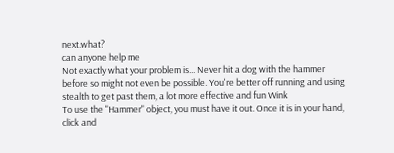next.what?
can anyone help me
Not exactly what your problem is... Never hit a dog with the hammer before so might not even be possible. You're better off running and using stealth to get past them, a lot more effective and fun Wink
To use the "Hammer" object, you must have it out. Once it is in your hand, click and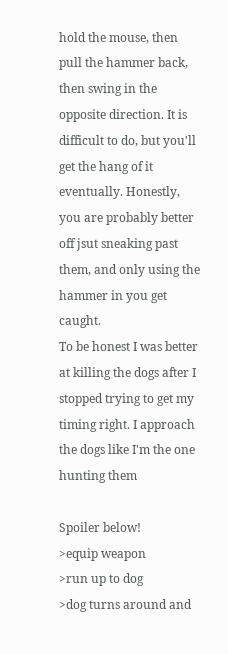hold the mouse, then pull the hammer back, then swing in the opposite direction. It is difficult to do, but you'll get the hang of it eventually. Honestly, you are probably better off jsut sneaking past them, and only using the hammer in you get caught.
To be honest I was better at killing the dogs after I stopped trying to get my timing right. I approach the dogs like I'm the one hunting them

Spoiler below!
>equip weapon
>run up to dog
>dog turns around and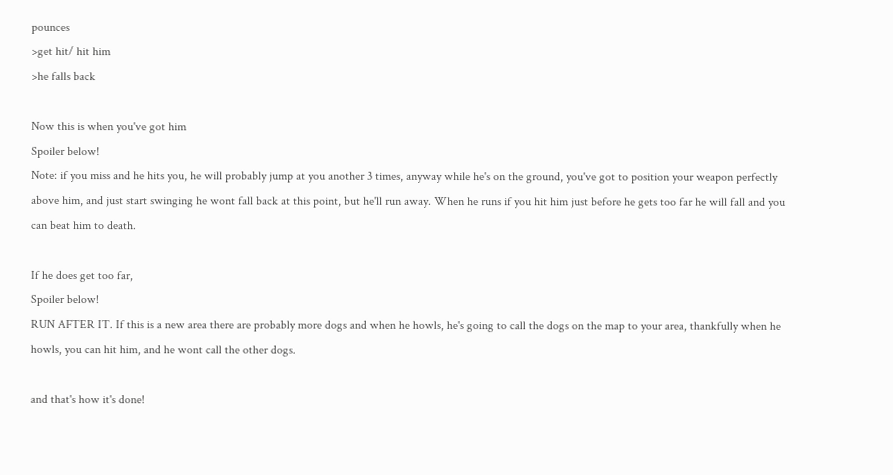pounces
>get hit/ hit him
>he falls back

Now this is when you've got him
Spoiler below!
Note: if you miss and he hits you, he will probably jump at you another 3 times, anyway while he's on the ground, you've got to position your weapon perfectly above him, and just start swinging he wont fall back at this point, but he'll run away. When he runs if you hit him just before he gets too far he will fall and you can beat him to death.

If he does get too far,
Spoiler below!
RUN AFTER IT. If this is a new area there are probably more dogs and when he howls, he's going to call the dogs on the map to your area, thankfully when he howls, you can hit him, and he wont call the other dogs.

and that's how it's done!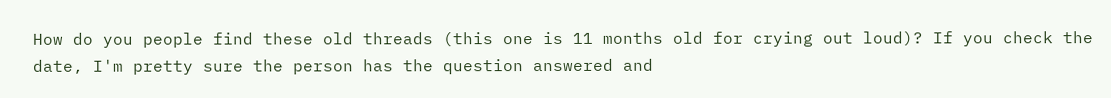How do you people find these old threads (this one is 11 months old for crying out loud)? If you check the date, I'm pretty sure the person has the question answered and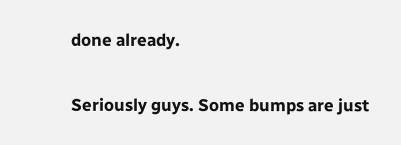done already.

Seriously guys. Some bumps are just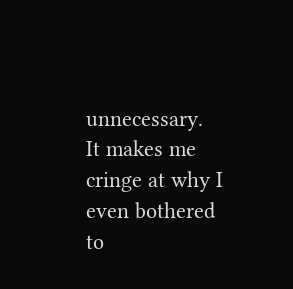unnecessary.
It makes me cringe at why I even bothered to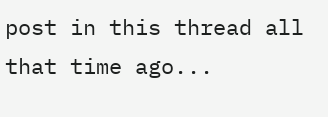post in this thread all that time ago...